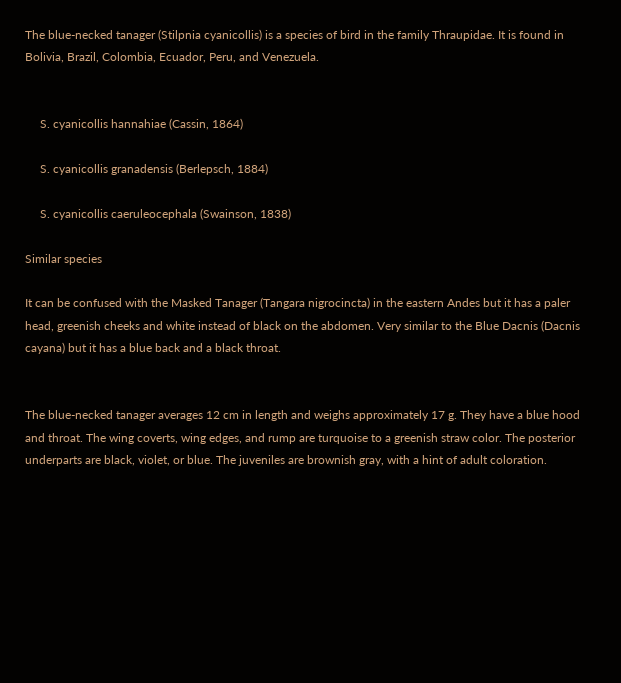The blue-necked tanager (Stilpnia cyanicollis) is a species of bird in the family Thraupidae. It is found in Bolivia, Brazil, Colombia, Ecuador, Peru, and Venezuela.


     S. cyanicollis hannahiae (Cassin, 1864)

     S. cyanicollis granadensis (Berlepsch, 1884)

     S. cyanicollis caeruleocephala (Swainson, 1838)

Similar species

It can be confused with the Masked Tanager (Tangara nigrocincta) in the eastern Andes but it has a paler head, greenish cheeks and white instead of black on the abdomen. Very similar to the Blue Dacnis (Dacnis cayana) but it has a blue back and a black throat.


The blue-necked tanager averages 12 cm in length and weighs approximately 17 g. They have a blue hood and throat. The wing coverts, wing edges, and rump are turquoise to a greenish straw color. The posterior underparts are black, violet, or blue. The juveniles are brownish gray, with a hint of adult coloration.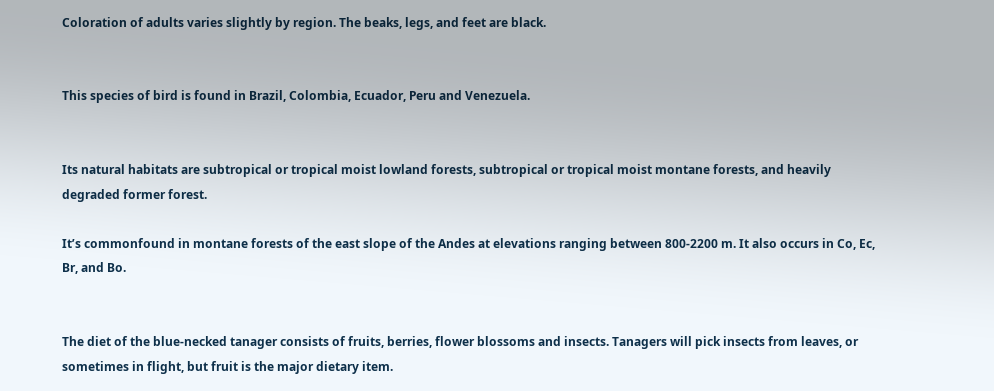Coloration of adults varies slightly by region. The beaks, legs, and feet are black.


This species of bird is found in Brazil, Colombia, Ecuador, Peru and Venezuela.


Its natural habitats are subtropical or tropical moist lowland forests, subtropical or tropical moist montane forests, and heavily degraded former forest.

It’s commonfound in montane forests of the east slope of the Andes at elevations ranging between 800-2200 m. It also occurs in Co, Ec, Br, and Bo.


The diet of the blue-necked tanager consists of fruits, berries, flower blossoms and insects. Tanagers will pick insects from leaves, or sometimes in flight, but fruit is the major dietary item.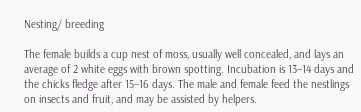Nesting/ breeding

The female builds a cup nest of moss, usually well concealed, and lays an average of 2 white eggs with brown spotting. Incubation is 13–14 days and the chicks fledge after 15–16 days. The male and female feed the nestlings on insects and fruit, and may be assisted by helpers.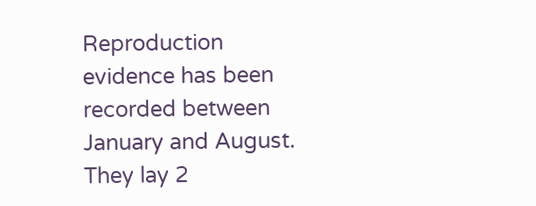Reproduction evidence has been recorded between January and August. They lay 2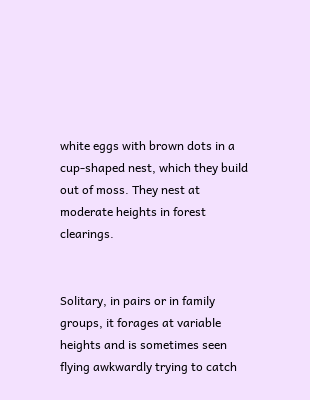white eggs with brown dots in a cup-shaped nest, which they build out of moss. They nest at moderate heights in forest clearings.


Solitary, in pairs or in family groups, it forages at variable heights and is sometimes seen flying awkwardly trying to catch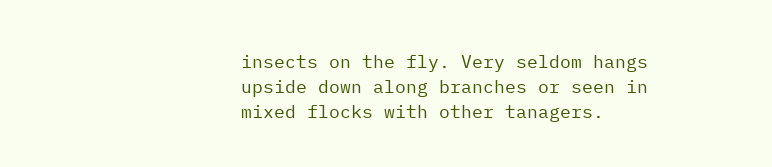insects on the fly. Very seldom hangs upside down along branches or seen in mixed flocks with other tanagers.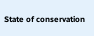State of conservation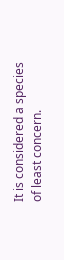It is considered a species of least concern.